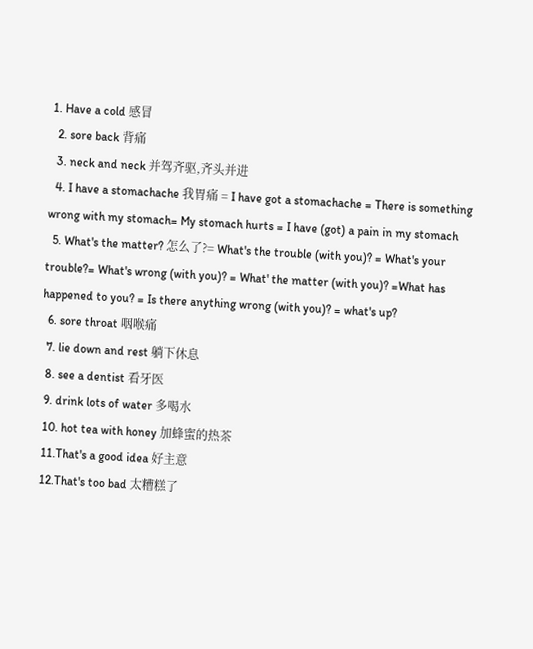1. Have a cold 感冒
  2. sore back 背痛
  3. neck and neck 并驾齐驱,齐头并进
  4. I have a stomachache 我胃痛 = I have got a stomachache = There is something wrong with my stomach= My stomach hurts = I have (got) a pain in my stomach
  5. What's the matter? 怎么了?= What's the trouble (with you)? = What's your trouble?= What's wrong (with you)? = What' the matter (with you)? =What has happened to you? = Is there anything wrong (with you)? = what's up?
  6. sore throat 咽喉痛
  7. lie down and rest 躺下休息
  8. see a dentist 看牙医
  9. drink lots of water 多喝水
  10. hot tea with honey 加蜂蜜的热茶
  11.That's a good idea 好主意
  12.That's too bad 太糟糕了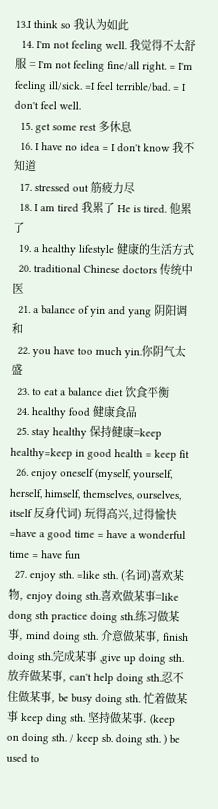13.I think so 我认为如此
  14. I'm not feeling well. 我觉得不太舒服 = I'm not feeling fine/all right. = I'm feeling ill/sick. =I feel terrible/bad. = I don't feel well.
  15. get some rest 多休息
  16. I have no idea = I don't know 我不知道
  17. stressed out 筋疲力尽
  18. I am tired 我累了 He is tired. 他累了
  19. a healthy lifestyle 健康的生活方式
  20. traditional Chinese doctors 传统中医
  21. a balance of yin and yang 阴阳调和
  22. you have too much yin.你阴气太盛
  23. to eat a balance diet 饮食平衡
  24. healthy food 健康食品
  25. stay healthy 保持健康=keep healthy=keep in good health = keep fit
  26. enjoy oneself (myself, yourself, herself, himself, themselves, ourselves, itself 反身代词) 玩得高兴,过得愉快=have a good time = have a wonderful time = have fun
  27. enjoy sth. =like sth. (名词)喜欢某物, enjoy doing sth.喜欢做某事=like dong sth practice doing sth.练习做某事, mind doing sth. 介意做某事, finish doing sth.完成某事 ,give up doing sth.放弃做某事, can't help doing sth.忍不住做某事, be busy doing sth. 忙着做某事 keep ding sth. 坚持做某事. (keep on doing sth. / keep sb. doing sth. ) be used to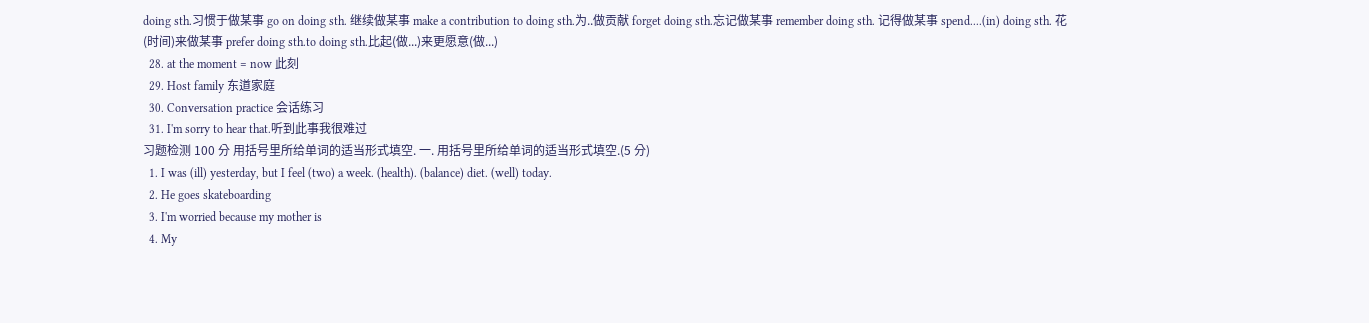doing sth.习惯于做某事 go on doing sth. 继续做某事 make a contribution to doing sth.为..做贡献 forget doing sth.忘记做某事 remember doing sth. 记得做某事 spend....(in) doing sth. 花(时间)来做某事 prefer doing sth.to doing sth.比起(做...)来更愿意(做...)
  28. at the moment = now 此刻
  29. Host family 东道家庭
  30. Conversation practice 会话练习
  31. I'm sorry to hear that.听到此事我很难过
习题检测 100 分 用括号里所给单词的适当形式填空. 一. 用括号里所给单词的适当形式填空.(5 分)
  1. I was (ill) yesterday, but I feel (two) a week. (health). (balance) diet. (well) today.
  2. He goes skateboarding
  3. I'm worried because my mother is
  4. My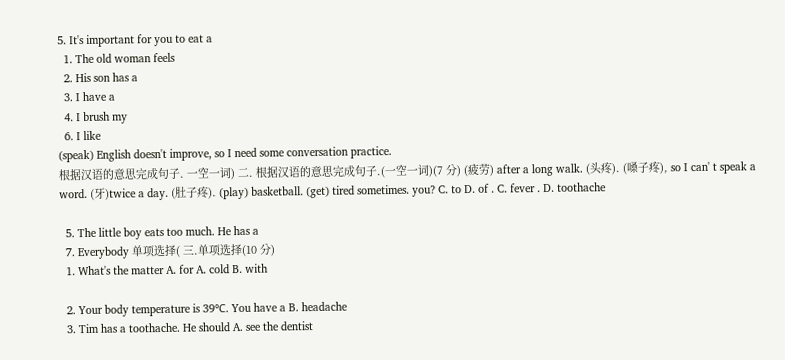5. It's important for you to eat a
  1. The old woman feels
  2. His son has a
  3. I have a
  4. I brush my
  6. I like
(speak) English doesn't improve, so I need some conversation practice.
根据汉语的意思完成句子. 一空一词) 二. 根据汉语的意思完成句子.(一空一词)(7 分) (疲劳) after a long walk. (头疼). (嗓子疼), so I can' t speak a word. (牙)twice a day. (肚子疼). (play) basketball. (get) tired sometimes. you? C. to D. of . C. fever . D. toothache

  5. The little boy eats too much. He has a
  7. Everybody 单项选择( 三.单项选择(10 分)
  1. What's the matter A. for A. cold B. with

  2. Your body temperature is 39℃. You have a B. headache
  3. Tim has a toothache. He should A. see the dentist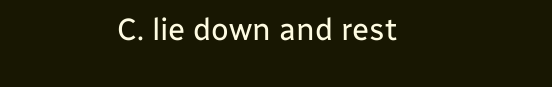C. lie down and rest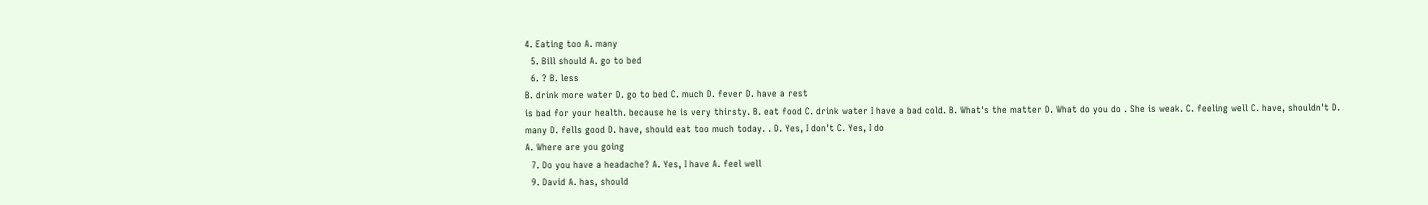4. Eating too A. many
  5. Bill should A. go to bed
  6. ? B. less
B. drink more water D. go to bed C. much D. fever D. have a rest
is bad for your health. because he is very thirsty. B. eat food C. drink water I have a bad cold. B. What's the matter D. What do you do . She is weak. C. feeling well C. have, shouldn't D. many D. fells good D. have, should eat too much today. . D. Yes, I don't C. Yes, I do
A. Where are you going
  7. Do you have a headache? A. Yes, I have A. feel well
  9. David A. has, should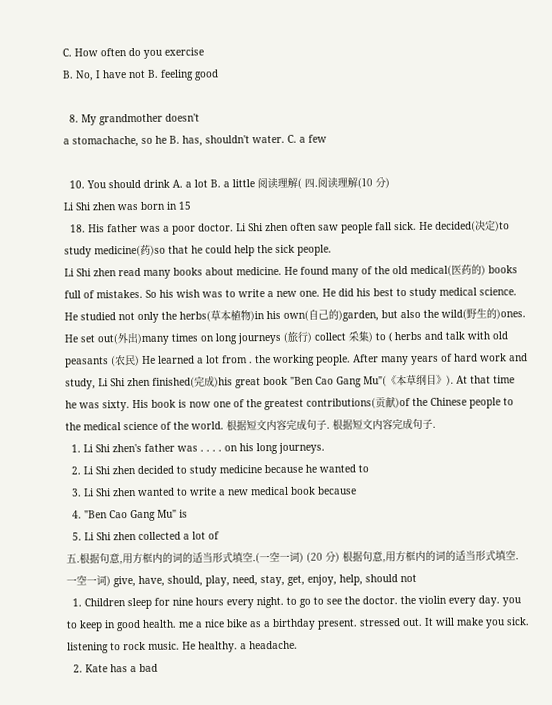C. How often do you exercise
B. No, I have not B. feeling good

  8. My grandmother doesn't
a stomachache, so he B. has, shouldn't water. C. a few

  10. You should drink A. a lot B. a little 阅读理解( 四.阅读理解(10 分)
Li Shi zhen was born in 15
  18. His father was a poor doctor. Li Shi zhen often saw people fall sick. He decided(决定)to study medicine(药)so that he could help the sick people.
Li Shi zhen read many books about medicine. He found many of the old medical(医药的) books full of mistakes. So his wish was to write a new one. He did his best to study medical science. He studied not only the herbs(草本植物)in his own(自己的)garden, but also the wild(野生的)ones. He set out(外出)many times on long journeys (旅行) collect 采集) to ( herbs and talk with old peasants (农民) He learned a lot from . the working people. After many years of hard work and study, Li Shi zhen finished(完成)his great book "Ben Cao Gang Mu"(《本草纲目》). At that time he was sixty. His book is now one of the greatest contributions(贡献)of the Chinese people to the medical science of the world. 根据短文内容完成句子. 根据短文内容完成句子.
  1. Li Shi zhen's father was . . . . on his long journeys.
  2. Li Shi zhen decided to study medicine because he wanted to
  3. Li Shi zhen wanted to write a new medical book because
  4. "Ben Cao Gang Mu" is
  5. Li Shi zhen collected a lot of
五.根据句意,用方框内的词的适当形式填空.(一空一词) (20 分) 根据句意,用方框内的词的适当形式填空. 一空一词) give, have, should, play, need, stay, get, enjoy, help, should not
  1. Children sleep for nine hours every night. to go to see the doctor. the violin every day. you to keep in good health. me a nice bike as a birthday present. stressed out. It will make you sick. listening to rock music. He healthy. a headache.
  2. Kate has a bad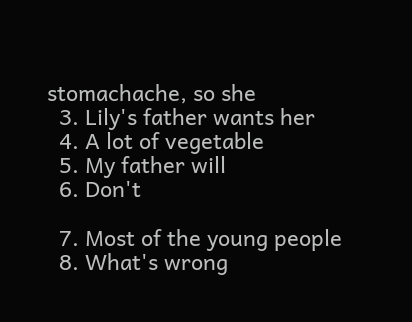stomachache, so she
  3. Lily's father wants her
  4. A lot of vegetable
  5. My father will
  6. Don't

  7. Most of the young people
  8. What's wrong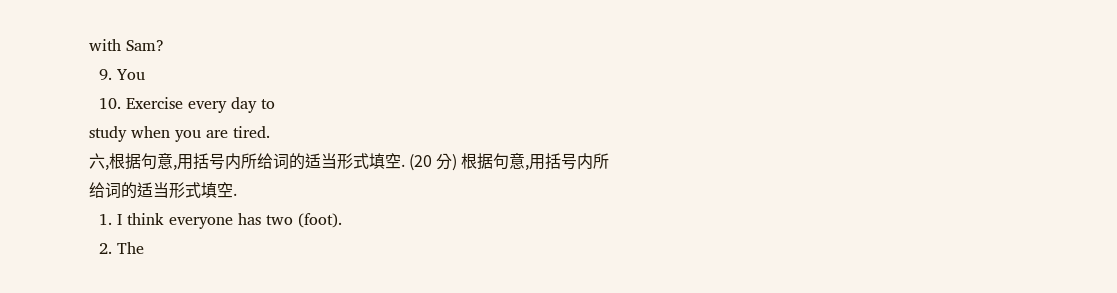with Sam?
  9. You
  10. Exercise every day to
study when you are tired.
六,根据句意,用括号内所给词的适当形式填空. (20 分) 根据句意,用括号内所给词的适当形式填空.
  1. I think everyone has two (foot).
  2. The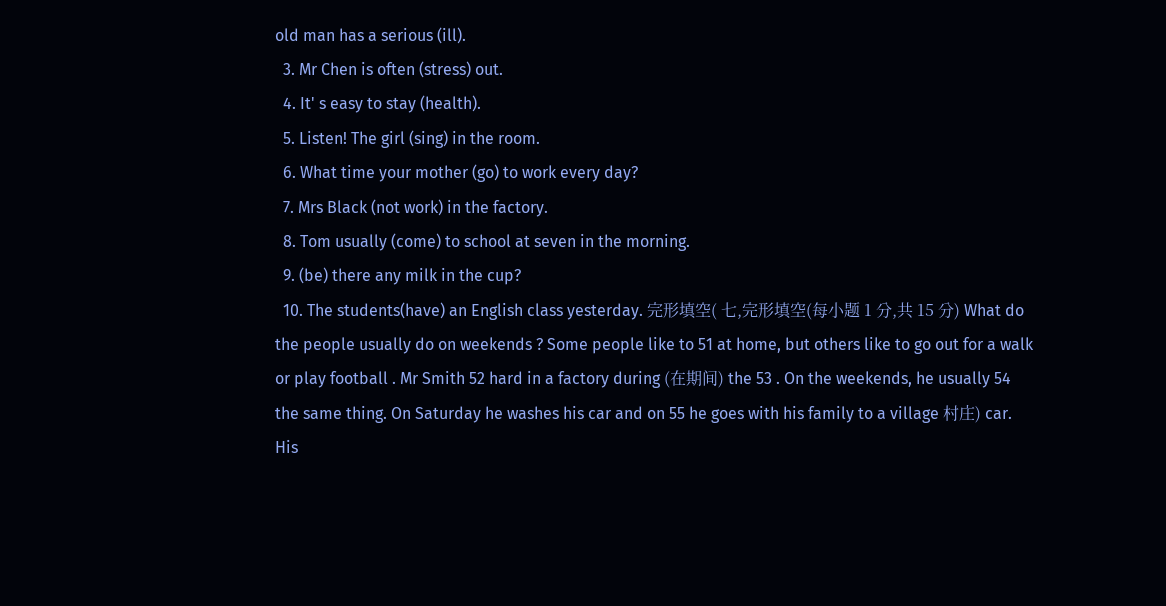old man has a serious (ill).
  3. Mr Chen is often (stress) out.
  4. It' s easy to stay (health).
  5. Listen! The girl (sing) in the room.
  6. What time your mother (go) to work every day?
  7. Mrs Black (not work) in the factory.
  8. Tom usually (come) to school at seven in the morning.
  9. (be) there any milk in the cup?
  10. The students(have) an English class yesterday. 完形填空( 七,完形填空(每小题 1 分,共 15 分) What do the people usually do on weekends ? Some people like to 51 at home, but others like to go out for a walk or play football . Mr Smith 52 hard in a factory during (在期间) the 53 . On the weekends, he usually 54 the same thing. On Saturday he washes his car and on 55 he goes with his family to a village 村庄) car. His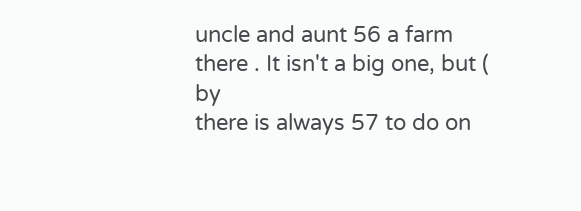uncle and aunt 56 a farm there . It isn't a big one, but ( by
there is always 57 to do on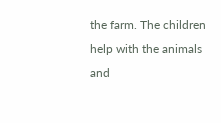the farm. The children help with the animals and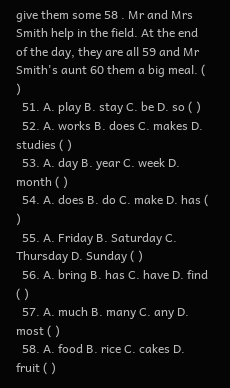give them some 58 . Mr and Mrs Smith help in the field. At the end of the day, they are all 59 and Mr Smith's aunt 60 them a big meal. ( )
  51. A. play B. stay C. be D. so ( )
  52. A. works B. does C. makes D. studies ( )
  53. A. day B. year C. week D. month ( )
  54. A. does B. do C. make D. has ( )
  55. A. Friday B. Saturday C. Thursday D. Sunday ( )
  56. A. bring B. has C. have D. find ( )
  57. A. much B. many C. any D. most ( )
  58. A. food B. rice C. cakes D. fruit ( )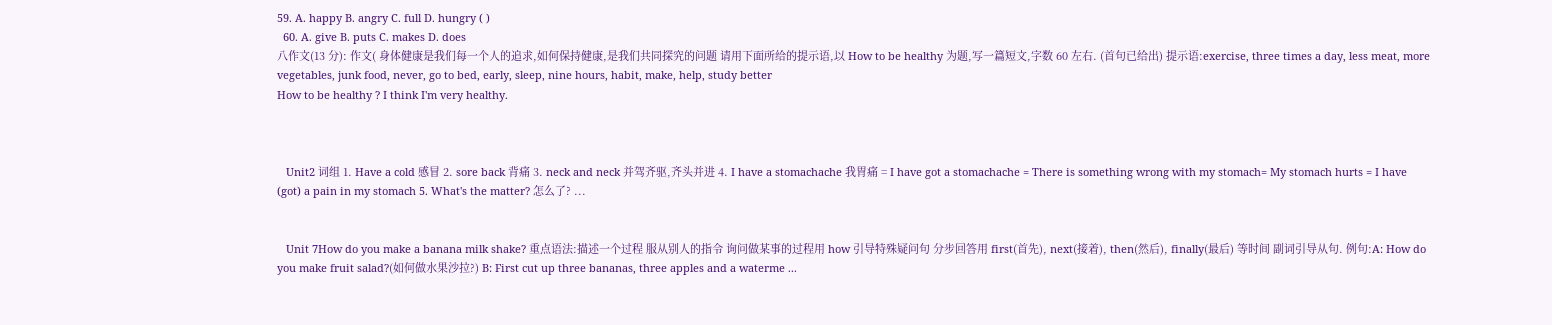59. A. happy B. angry C. full D. hungry ( )
  60. A. give B. puts C. makes D. does
八作文(13 分): 作文( 身体健康是我们每一个人的追求,如何保持健康,是我们共同探究的问题 请用下面所给的提示语,以 How to be healthy 为题,写一篇短文,字数 60 左右. (首句已给出) 提示语:exercise, three times a day, less meat, more vegetables, junk food, never, go to bed, early, sleep, nine hours, habit, make, help, study better
How to be healthy ? I think I'm very healthy.



   Unit2 词组 1. Have a cold 感冒 2. sore back 背痛 3. neck and neck 并驾齐驱,齐头并进 4. I have a stomachache 我胃痛 = I have got a stomachache = There is something wrong with my stomach= My stomach hurts = I have (got) a pain in my stomach 5. What's the matter? 怎么了? ...


   Unit 7How do you make a banana milk shake? 重点语法:描述一个过程 服从别人的指令 询问做某事的过程用 how 引导特殊疑问句 分步回答用 first(首先), next(接着), then(然后), finally(最后) 等时间 副词引导从句. 例句:A: How do you make fruit salad?(如何做水果沙拉?) B: First cut up three bananas, three apples and a waterme ...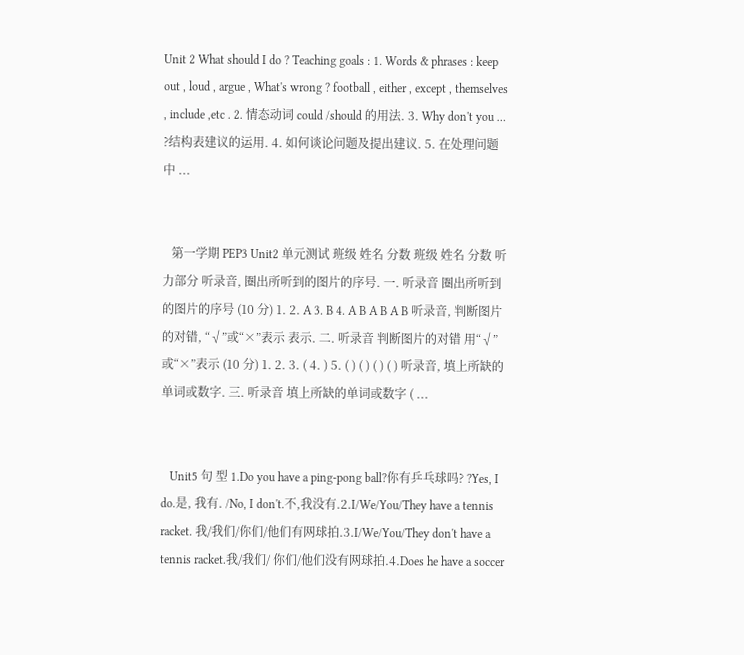Unit 2 What should I do ? Teaching goals : 1. Words & phrases : keep out , loud , argue , What's wrong ? football , either , except , themselves , include ,etc . 2. 情态动词 could /should 的用法. 3. Why don't you … ?结构表建议的运用. 4. 如何谈论问题及提出建议. 5. 在处理问题中 ...


   第一学期 PEP3 Unit2 单元测试 班级 姓名 分数 班级 姓名 分数 听力部分 听录音, 圈出所听到的图片的序号. 一. 听录音 圈出所听到的图片的序号 (10 分) 1. 2. A 3. B 4. A B A B A B 听录音, 判断图片的对错, “√”或“×”表示 表示. 二. 听录音 判断图片的对错 用“√”或“×”表示 (10 分) 1. 2. 3. ( 4. ) 5. ( ) ( ) ( ) ( ) 听录音, 填上所缺的单词或数字. 三. 听录音 填上所缺的单词或数字 ( ...


   Unit5 句 型 1.Do you have a ping-pong ball?你有乒乓球吗? ?Yes, I do.是, 我有. /No, I don't.不,我没有.2.I/We/You/They have a tennis racket. 我/我们/你们/他们有网球拍.3.I/We/You/They don't have a tennis racket.我/我们/ 你们/他们没有网球拍.4.Does he have a soccer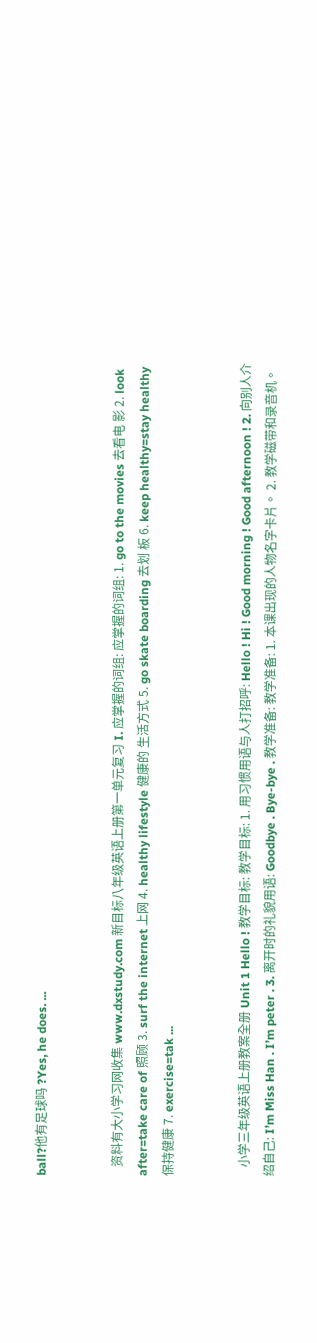ball?他有足球吗 ?Yes, he does. ...


   资料有大小学习网收集 www.dxstudy.com 新目标八年级英语上册第一单元复习 I. 应掌握的词组: 应掌握的词组: 1. go to the movies 去看电 影 2. look after=take care of 照顾 3. surf the internet 上网 4. healthy lifestyle 健康的 生活方式 5. go skate boarding 去划 板 6. keep healthy=stay healthy 保持健康 7. exercise=tak ...


   小学三年级英语上册教案全册 Unit 1 Hello ! 教学目标: 教学目标: 1. 用习惯用语与人打招呼: Hello ! Hi ! Good morning ! Good afternoon ! 2. 向别人介绍自己: I’m Miss Han . I’m peter . 3. 离开时的礼貌用语: Goodbye . Bye-bye . 教学准备: 教学准备: 1. 本课出现的人物名字卡片。 2. 教学磁带和录音机。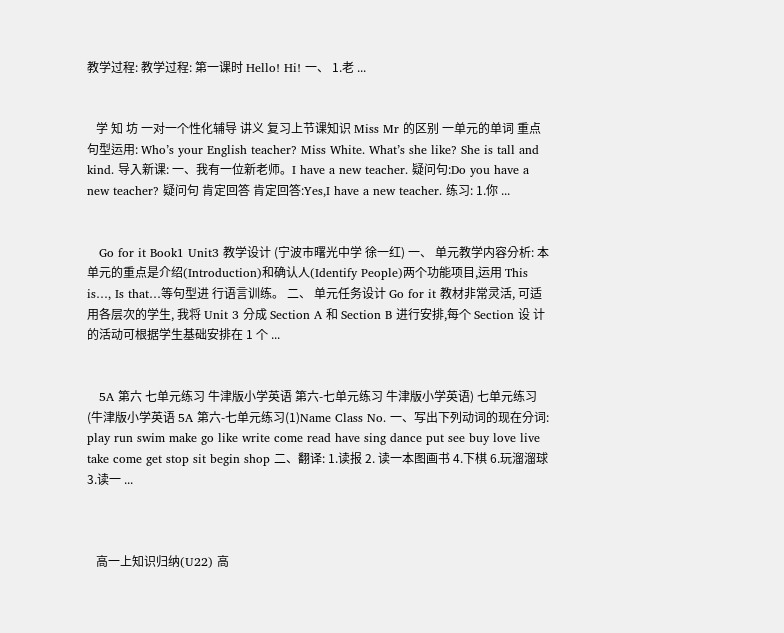教学过程: 教学过程: 第一课时 Hello! Hi! 一、 1.老 ...


   学 知 坊 一对一个性化辅导 讲义 复习上节课知识 Miss Mr 的区别 一单元的单词 重点句型运用: Who’s your English teacher? Miss White. What’s she like? She is tall and kind. 导入新课: 一、我有一位新老师。I have a new teacher. 疑问句:Do you have a new teacher? 疑问句 肯定回答 肯定回答:Yes,I have a new teacher. 练习: 1.你 ...


   Go for it Book1 Unit3 教学设计 (宁波市曙光中学 徐一红) 一、 单元教学内容分析: 本单元的重点是介绍(Introduction)和确认人(Identify People)两个功能项目,运用 This is…, Is that…等句型进 行语言训练。 二、 单元任务设计 Go for it 教材非常灵活, 可适用各层次的学生, 我将 Unit 3 分成 Section A 和 Section B 进行安排,每个 Section 设 计的活动可根据学生基础安排在 1 个 ...


   5A 第六 七单元练习 牛津版小学英语 第六-七单元练习 牛津版小学英语) 七单元练习(牛津版小学英语 5A 第六-七单元练习(1)Name Class No. 一、写出下列动词的现在分词: play run swim make go like write come read have sing dance put see buy love live take come get stop sit begin shop 二、翻译: 1.读报 2. 读一本图画书 4.下棋 6.玩溜溜球 3.读一 ...



   高一上知识归纳(U22) 高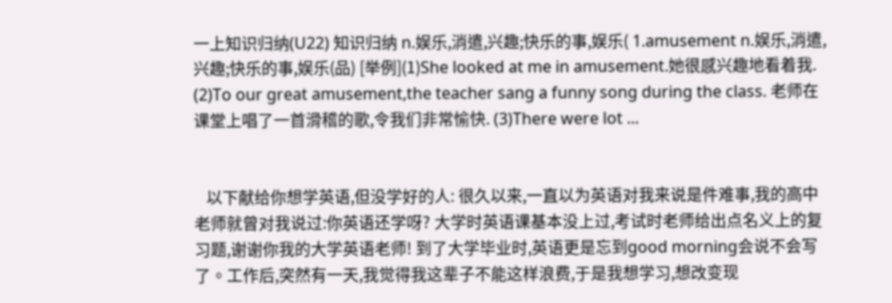一上知识归纳(U22) 知识归纳 n.娱乐,消遣,兴趣;快乐的事,娱乐( 1.amusement n.娱乐,消遣,兴趣;快乐的事,娱乐(品) [举例](1)She looked at me in amusement.她很感兴趣地看着我. (2)To our great amusement,the teacher sang a funny song during the class. 老师在课堂上唱了一首滑稽的歌,令我们非常愉快. (3)There were lot ...


   以下献给你想学英语,但没学好的人: 很久以来,一直以为英语对我来说是件难事,我的高中老师就曾对我说过:你英语还学呀? 大学时英语课基本没上过,考试时老师给出点名义上的复习题,谢谢你我的大学英语老师! 到了大学毕业时,英语更是忘到good morning会说不会写了。工作后,突然有一天,我觉得我这辈子不能这样浪费,于是我想学习,想改变现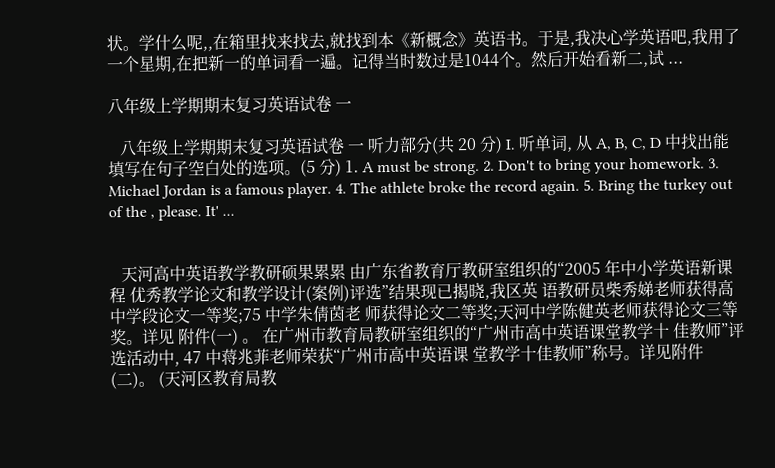状。学什么呢,,在箱里找来找去,就找到本《新概念》英语书。于是,我决心学英语吧,我用了一个星期,在把新一的单词看一遍。记得当时数过是1044个。然后开始看新二,试 ...

八年级上学期期末复习英语试卷 一

   八年级上学期期末复习英语试卷 一 听力部分(共 20 分) I. 听单词, 从 A, B, C, D 中找出能填写在句子空白处的选项。(5 分) 1. A must be strong. 2. Don't to bring your homework. 3. Michael Jordan is a famous player. 4. The athlete broke the record again. 5. Bring the turkey out of the , please. It' ...


   天河高中英语教学教研硕果累累 由广东省教育厅教研室组织的“2005 年中小学英语新课程 优秀教学论文和教学设计(案例)评选”结果现已揭晓,我区英 语教研员柴秀娣老师获得高中学段论文一等奖;75 中学朱倩茵老 师获得论文二等奖;天河中学陈健英老师获得论文三等奖。详见 附件(一) 。 在广州市教育局教研室组织的“广州市高中英语课堂教学十 佳教师”评选活动中, 47 中蒋兆菲老师荣获“广州市高中英语课 堂教学十佳教师”称号。详见附件(二)。 (天河区教育局教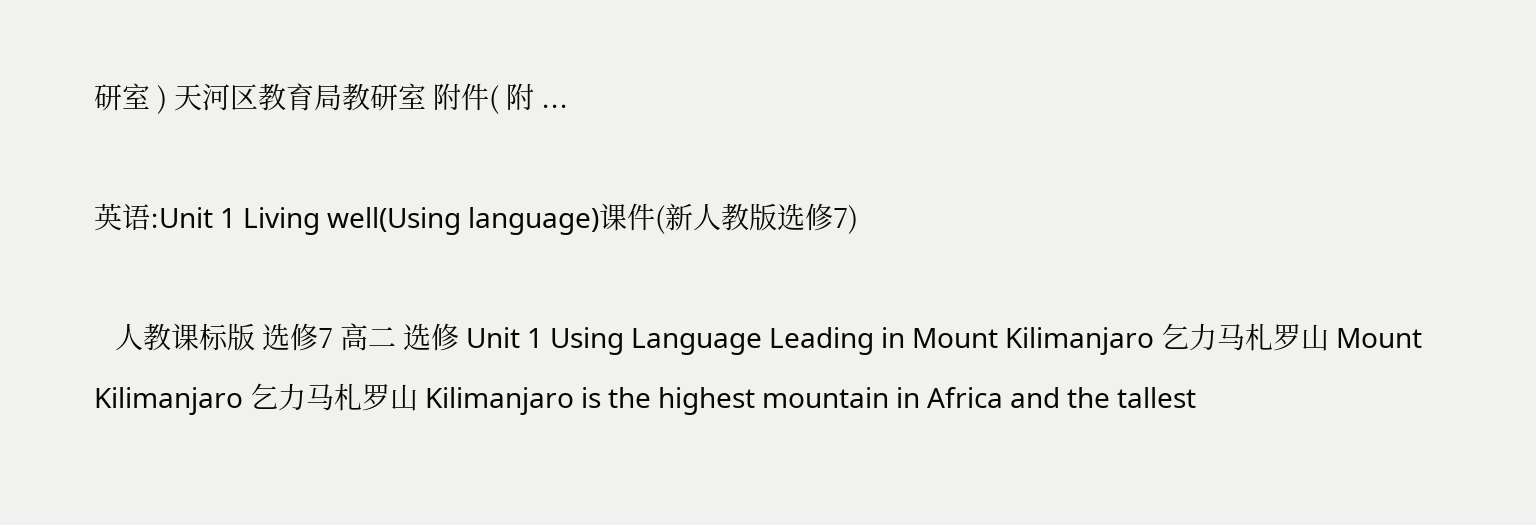研室 ) 天河区教育局教研室 附件( 附 ...

英语:Unit 1 Living well(Using language)课件(新人教版选修7)

   人教课标版 选修7 高二 选修 Unit 1 Using Language Leading in Mount Kilimanjaro 乞力马札罗山 Mount Kilimanjaro 乞力马札罗山 Kilimanjaro is the highest mountain in Africa and the tallest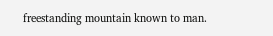freestanding mountain known to man.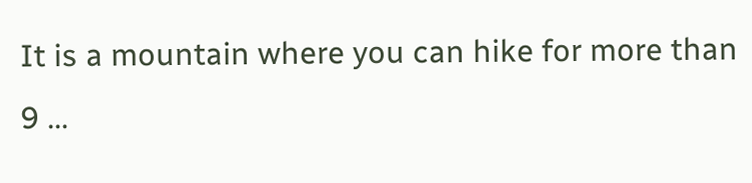It is a mountain where you can hike for more than 9 ...